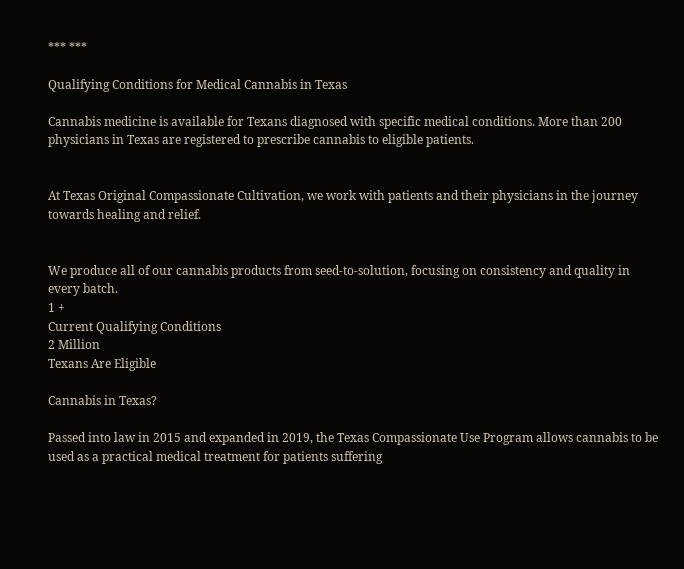*** ***

Qualifying Conditions for Medical Cannabis in Texas

Cannabis medicine is available for Texans diagnosed with specific medical conditions. More than 200 physicians in Texas are registered to prescribe cannabis to eligible patients.


At Texas Original Compassionate Cultivation, we work with patients and their physicians in the journey towards healing and relief.


We produce all of our cannabis products from seed-to-solution, focusing on consistency and quality in every batch.
1 +
Current Qualifying Conditions
2 Million
Texans Are Eligible

Cannabis in Texas?

Passed into law in 2015 and expanded in 2019, the Texas Compassionate Use Program allows cannabis to be used as a practical medical treatment for patients suffering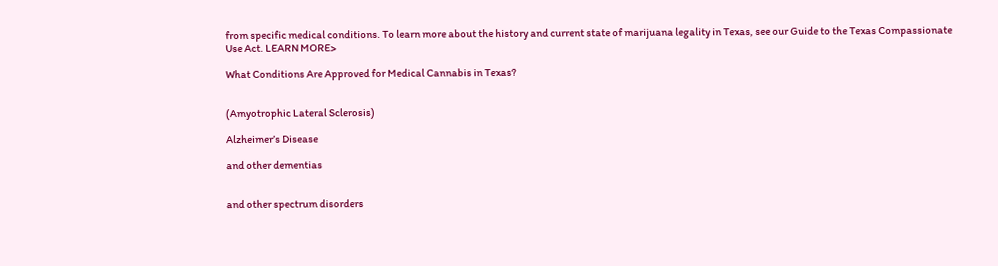from specific medical conditions. To learn more about the history and current state of marijuana legality in Texas, see our Guide to the Texas Compassionate Use Act. LEARN MORE>

What Conditions Are Approved for Medical Cannabis in Texas?


(Amyotrophic Lateral Sclerosis)

Alzheimer’s Disease

and other dementias


and other spectrum disorders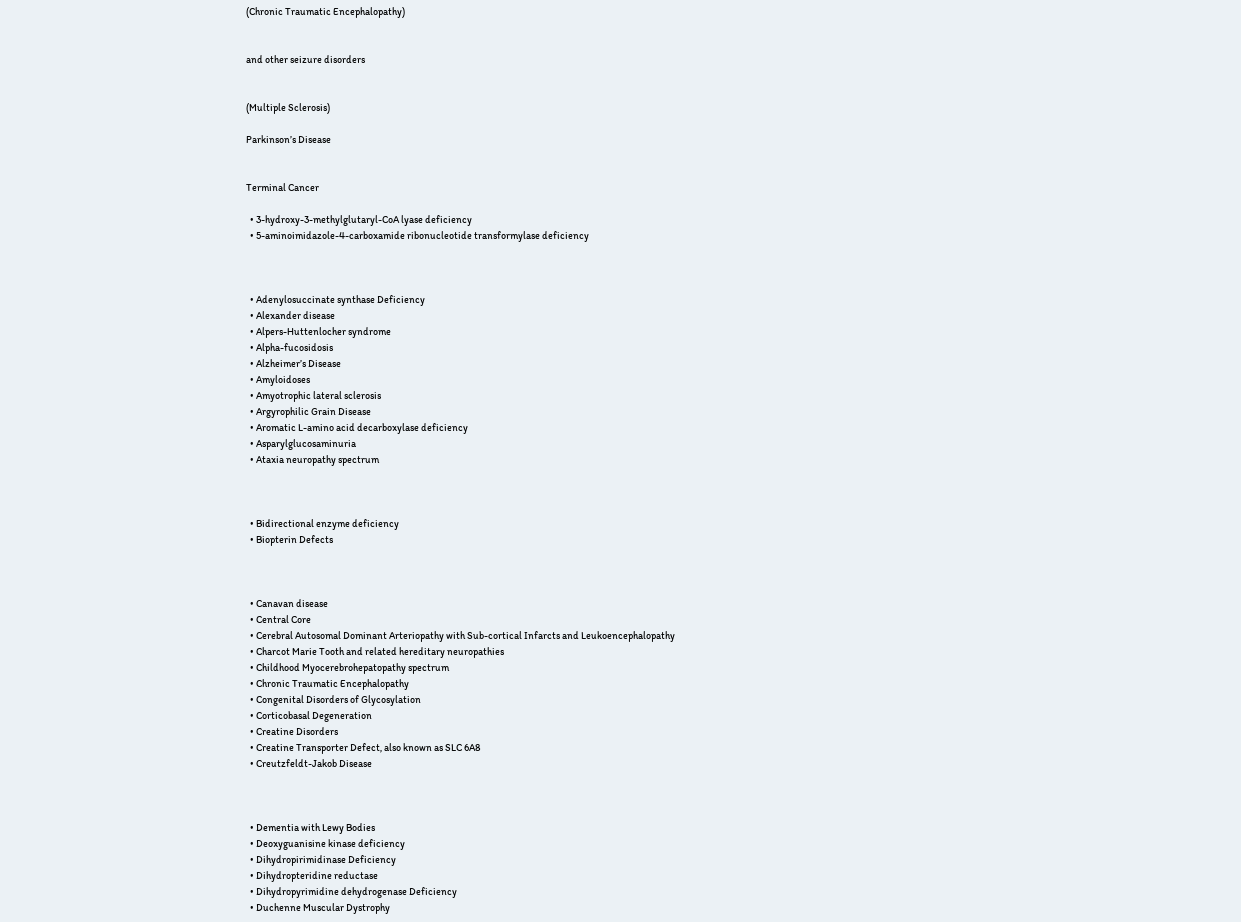(Chronic Traumatic Encephalopathy)


and other seizure disorders


(Multiple Sclerosis)

Parkinson’s Disease


Terminal Cancer

  • 3-hydroxy-3-methylglutaryl-CoA lyase deficiency
  • 5-aminoimidazole-4-carboxamide ribonucleotide transformylase deficiency



  • Adenylosuccinate synthase Deficiency
  • Alexander disease
  • Alpers-Huttenlocher syndrome
  • Alpha-fucosidosis
  • Alzheimer’s Disease
  • Amyloidoses
  • Amyotrophic lateral sclerosis
  • Argyrophilic Grain Disease
  • Aromatic L-amino acid decarboxylase deficiency
  • Asparylglucosaminuria
  • Ataxia neuropathy spectrum



  • Bidirectional enzyme deficiency
  • Biopterin Defects



  • Canavan disease
  • Central Core
  • Cerebral Autosomal Dominant Arteriopathy with Sub-cortical Infarcts and Leukoencephalopathy
  • Charcot Marie Tooth and related hereditary neuropathies
  • Childhood Myocerebrohepatopathy spectrum
  • Chronic Traumatic Encephalopathy
  • Congenital Disorders of Glycosylation
  • Corticobasal Degeneration
  • Creatine Disorders
  • Creatine Transporter Defect, also known as SLC 6A8
  • Creutzfeldt-Jakob Disease



  • Dementia with Lewy Bodies
  • Deoxyguanisine kinase deficiency
  • Dihydropirimidinase Deficiency
  • Dihydropteridine reductase
  • Dihydropyrimidine dehydrogenase Deficiency
  • Duchenne Muscular Dystrophy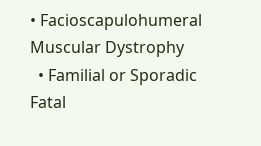• Facioscapulohumeral Muscular Dystrophy
  • Familial or Sporadic Fatal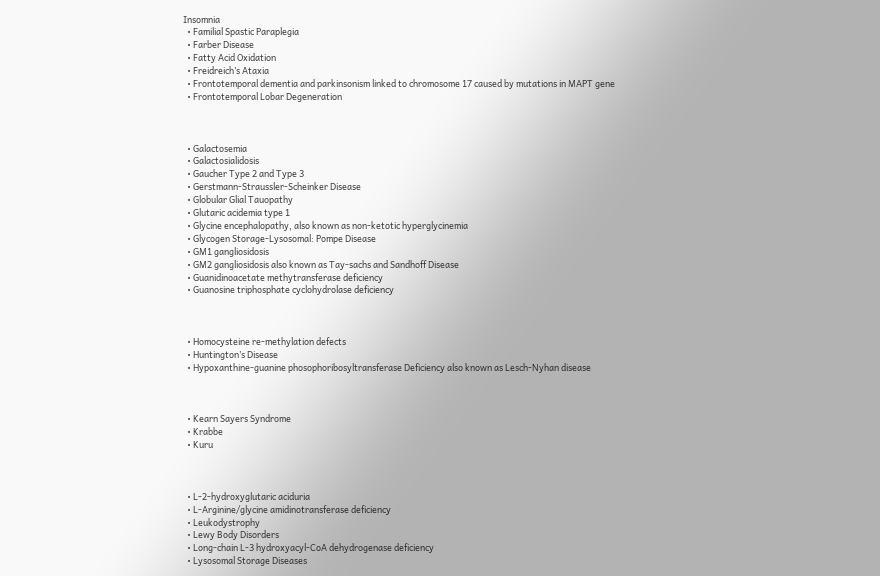Insomnia
  • Familial Spastic Paraplegia
  • Farber Disease
  • Fatty Acid Oxidation
  • Freidreich’s Ataxia
  • Frontotemporal dementia and parkinsonism linked to chromosome 17 caused by mutations in MAPT gene
  • Frontotemporal Lobar Degeneration



  • Galactosemia
  • Galactosialidosis
  • Gaucher Type 2 and Type 3
  • Gerstmann-Straussler-Scheinker Disease
  • Globular Glial Tauopathy
  • Glutaric acidemia type 1
  • Glycine encephalopathy, also known as non-ketotic hyperglycinemia
  • Glycogen Storage-Lysosomal: Pompe Disease
  • GM1 gangliosidosis
  • GM2 gangliosidosis also known as Tay-sachs and Sandhoff Disease
  • Guanidinoacetate methytransferase deficiency
  • Guanosine triphosphate cyclohydrolase deficiency



  • Homocysteine re-methylation defects
  • Huntington’s Disease
  • Hypoxanthine-guanine phosophoribosyltransferase Deficiency also known as Lesch-Nyhan disease



  • Kearn Sayers Syndrome
  • Krabbe
  • Kuru



  • L-2-hydroxyglutaric aciduria
  • L-Arginine/glycine amidinotransferase deficiency
  • Leukodystrophy
  • Lewy Body Disorders
  • Long-chain L-3 hydroxyacyl-CoA dehydrogenase deficiency
  • Lysosomal Storage Diseases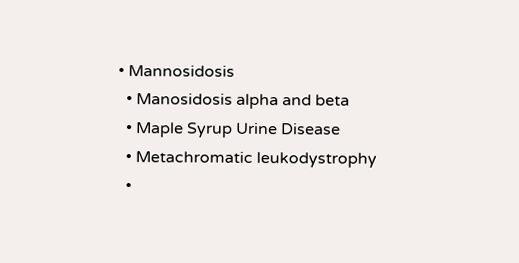• Mannosidosis
  • Manosidosis alpha and beta
  • Maple Syrup Urine Disease
  • Metachromatic leukodystrophy
  •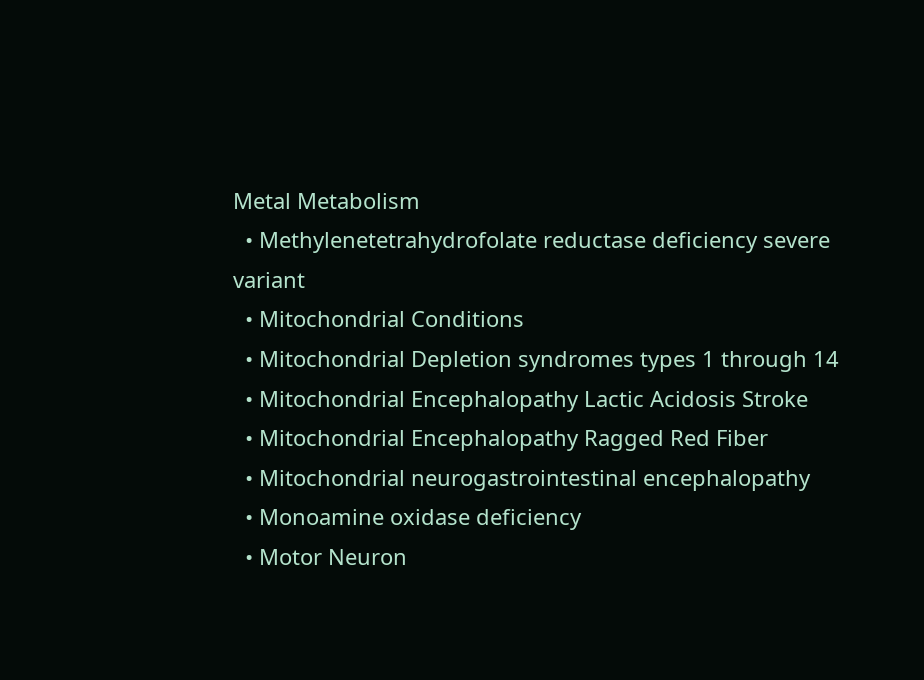Metal Metabolism
  • Methylenetetrahydrofolate reductase deficiency severe variant
  • Mitochondrial Conditions
  • Mitochondrial Depletion syndromes types 1 through 14
  • Mitochondrial Encephalopathy Lactic Acidosis Stroke
  • Mitochondrial Encephalopathy Ragged Red Fiber
  • Mitochondrial neurogastrointestinal encephalopathy
  • Monoamine oxidase deficiency
  • Motor Neuron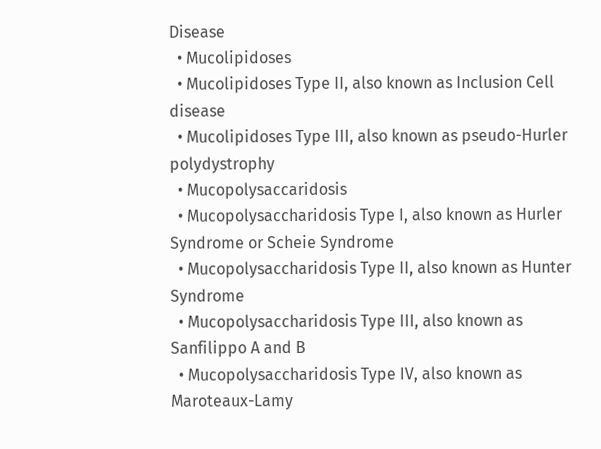Disease
  • Mucolipidoses
  • Mucolipidoses Type II, also known as Inclusion Cell disease
  • Mucolipidoses Type III, also known as pseudo-Hurler polydystrophy
  • Mucopolysaccaridosis
  • Mucopolysaccharidosis Type I, also known as Hurler Syndrome or Scheie Syndrome
  • Mucopolysaccharidosis Type II, also known as Hunter Syndrome
  • Mucopolysaccharidosis Type III, also known as Sanfilippo A and B
  • Mucopolysaccharidosis Type IV, also known as Maroteaux-Lamy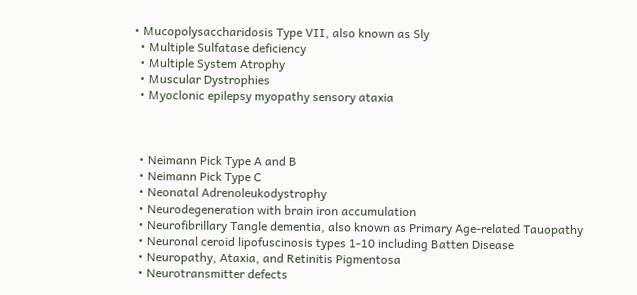• Mucopolysaccharidosis Type VII, also known as Sly
  • Multiple Sulfatase deficiency
  • Multiple System Atrophy
  • Muscular Dystrophies
  • Myoclonic epilepsy myopathy sensory ataxia



  • Neimann Pick Type A and B
  • Neimann Pick Type C
  • Neonatal Adrenoleukodystrophy
  • Neurodegeneration with brain iron accumulation
  • Neurofibrillary Tangle dementia, also known as Primary Age-related Tauopathy
  • Neuronal ceroid lipofuscinosis types 1-10 including Batten Disease
  • Neuropathy, Ataxia, and Retinitis Pigmentosa
  • Neurotransmitter defects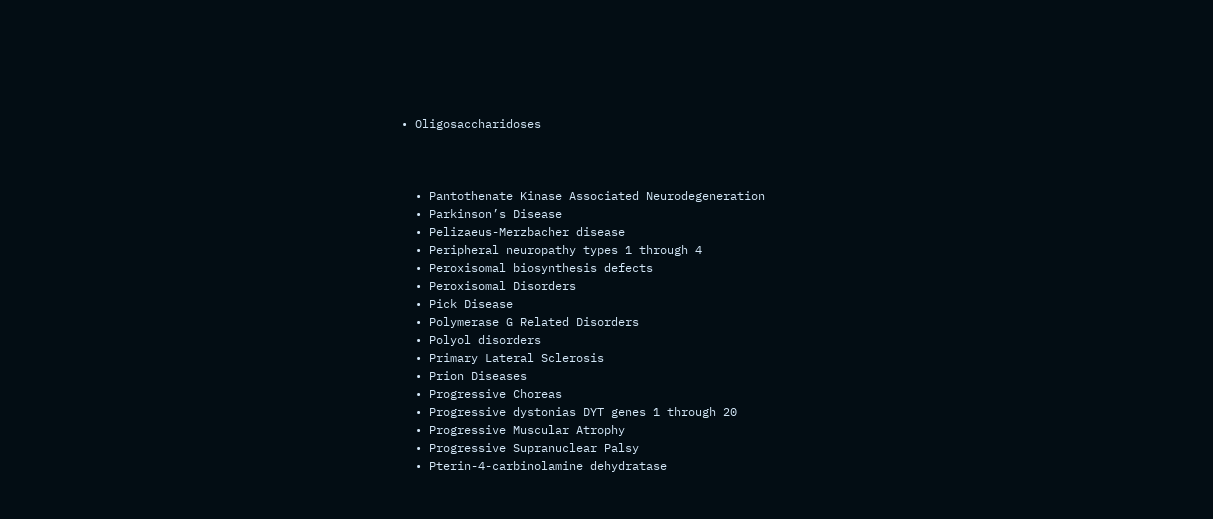• Oligosaccharidoses



  • Pantothenate Kinase Associated Neurodegeneration
  • Parkinson’s Disease
  • Pelizaeus-Merzbacher disease
  • Peripheral neuropathy types 1 through 4
  • Peroxisomal biosynthesis defects
  • Peroxisomal Disorders
  • Pick Disease
  • Polymerase G Related Disorders
  • Polyol disorders
  • Primary Lateral Sclerosis
  • Prion Diseases
  • Progressive Choreas
  • Progressive dystonias DYT genes 1 through 20
  • Progressive Muscular Atrophy
  • Progressive Supranuclear Palsy
  • Pterin-4-carbinolamine dehydratase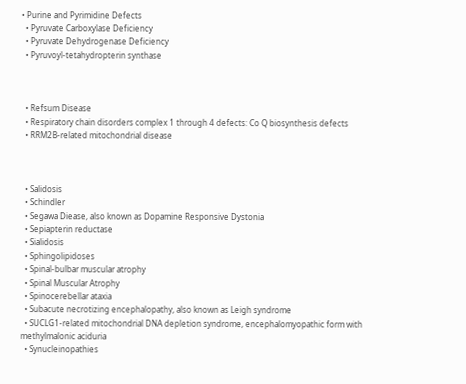• Purine and Pyrimidine Defects
  • Pyruvate Carboxylase Deficiency
  • Pyruvate Dehydrogenase Deficiency
  • Pyruvoyl-tetahydropterin synthase



  • Refsum Disease
  • Respiratory chain disorders complex 1 through 4 defects: Co Q biosynthesis defects
  • RRM2B-related mitochondrial disease



  • Salidosis
  • Schindler
  • Segawa Diease, also known as Dopamine Responsive Dystonia
  • Sepiapterin reductase
  • Sialidosis
  • Sphingolipidoses
  • Spinal-bulbar muscular atrophy
  • Spinal Muscular Atrophy
  • Spinocerebellar ataxia
  • Subacute necrotizing encephalopathy, also known as Leigh syndrome
  • SUCLG1-related mitochondrial DNA depletion syndrome, encephalomyopathic form with methylmalonic aciduria
  • Synucleinopathies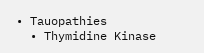• Tauopathies
  • Thymidine Kinase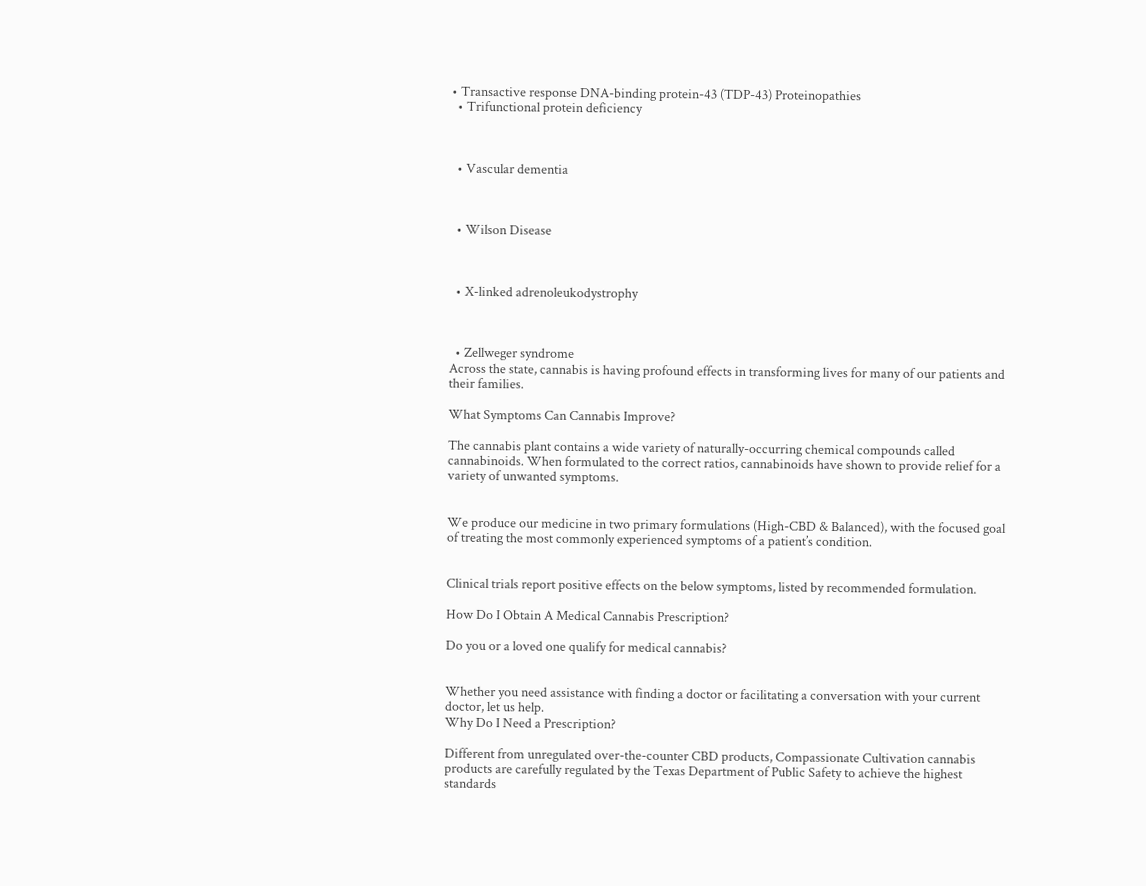• Transactive response DNA-binding protein-43 (TDP-43) Proteinopathies
  • Trifunctional protein deficiency



  • Vascular dementia



  • Wilson Disease



  • X-linked adrenoleukodystrophy



  • Zellweger syndrome
Across the state, cannabis is having profound effects in transforming lives for many of our patients and their families.

What Symptoms Can Cannabis Improve?

The cannabis plant contains a wide variety of naturally-occurring chemical compounds called cannabinoids. When formulated to the correct ratios, cannabinoids have shown to provide relief for a variety of unwanted symptoms.


We produce our medicine in two primary formulations (High-CBD & Balanced), with the focused goal of treating the most commonly experienced symptoms of a patient’s condition.


Clinical trials report positive effects on the below symptoms, listed by recommended formulation.

How Do I Obtain A Medical Cannabis Prescription?

Do you or a loved one qualify for medical cannabis?


Whether you need assistance with finding a doctor or facilitating a conversation with your current doctor, let us help.
Why Do I Need a Prescription?

Different from unregulated over-the-counter CBD products, Compassionate Cultivation cannabis products are carefully regulated by the Texas Department of Public Safety to achieve the highest standards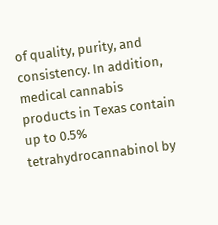of quality, purity, and consistency. In addition, medical cannabis products in Texas contain up to 0.5% tetrahydrocannabinol by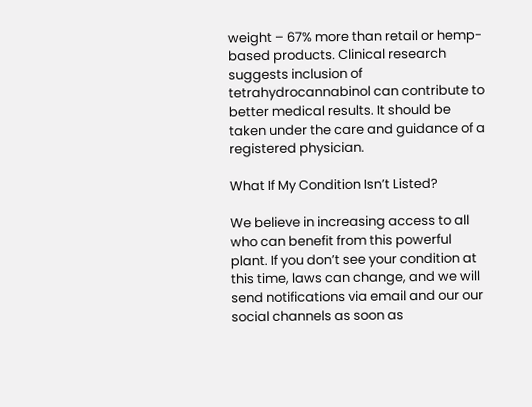weight – 67% more than retail or hemp-based products. Clinical research suggests inclusion of tetrahydrocannabinol can contribute to better medical results. It should be taken under the care and guidance of a registered physician.

What If My Condition Isn’t Listed?

We believe in increasing access to all who can benefit from this powerful plant. If you don’t see your condition at this time, laws can change, and we will send notifications via email and our our social channels as soon as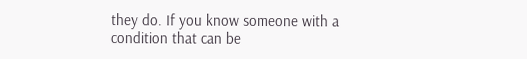they do. If you know someone with a condition that can be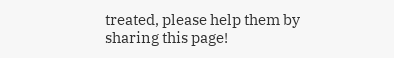treated, please help them by sharing this page!